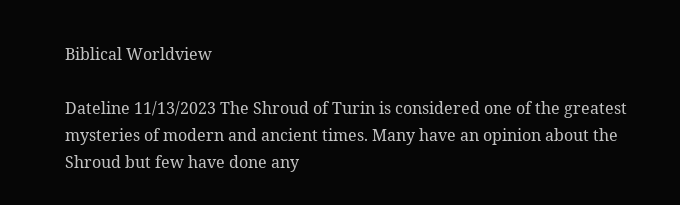Biblical Worldview

Dateline 11/13/2023 The Shroud of Turin is considered one of the greatest mysteries of modern and ancient times. Many have an opinion about the Shroud but few have done any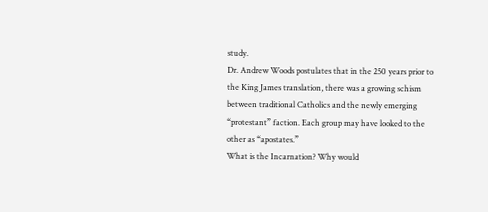study.
Dr. Andrew Woods postulates that in the 250 years prior to the King James translation, there was a growing schism between traditional Catholics and the newly emerging “protestant” faction. Each group may have looked to the other as “apostates.”
What is the Incarnation? Why would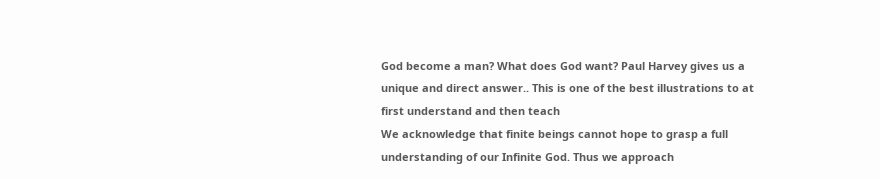God become a man? What does God want? Paul Harvey gives us a unique and direct answer.. This is one of the best illustrations to at first understand and then teach
We acknowledge that finite beings cannot hope to grasp a full understanding of our Infinite God. Thus we approach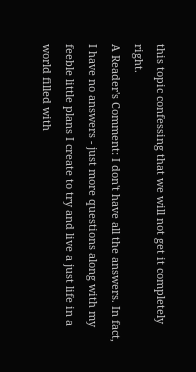this topic confessing that we will not get it completely right.
A Reader's Comment: I don't have all the answers. In fact, I have no answers - just more questions along with my feeble little plans I create to try and live a just life in a world filled with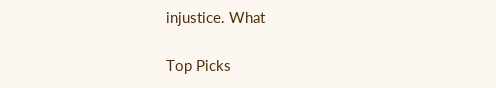injustice. What

Top Picks